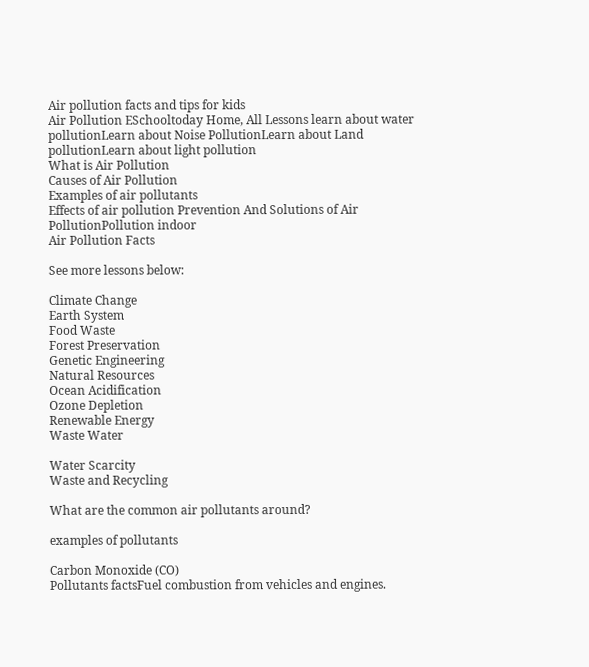Air pollution facts and tips for kids
Air Pollution ESchooltoday Home, All Lessons learn about water pollutionLearn about Noise PollutionLearn about Land pollutionLearn about light pollution
What is Air Pollution
Causes of Air Pollution
Examples of air pollutants
Effects of air pollution Prevention And Solutions of Air PollutionPollution indoor
Air Pollution Facts

See more lessons below:

Climate Change
Earth System
Food Waste
Forest Preservation
Genetic Engineering
Natural Resources
Ocean Acidification
Ozone Depletion
Renewable Energy
Waste Water

Water Scarcity
Waste and Recycling

What are the common air pollutants around?

examples of pollutants

Carbon Monoxide (CO)
Pollutants factsFuel combustion from vehicles and engines.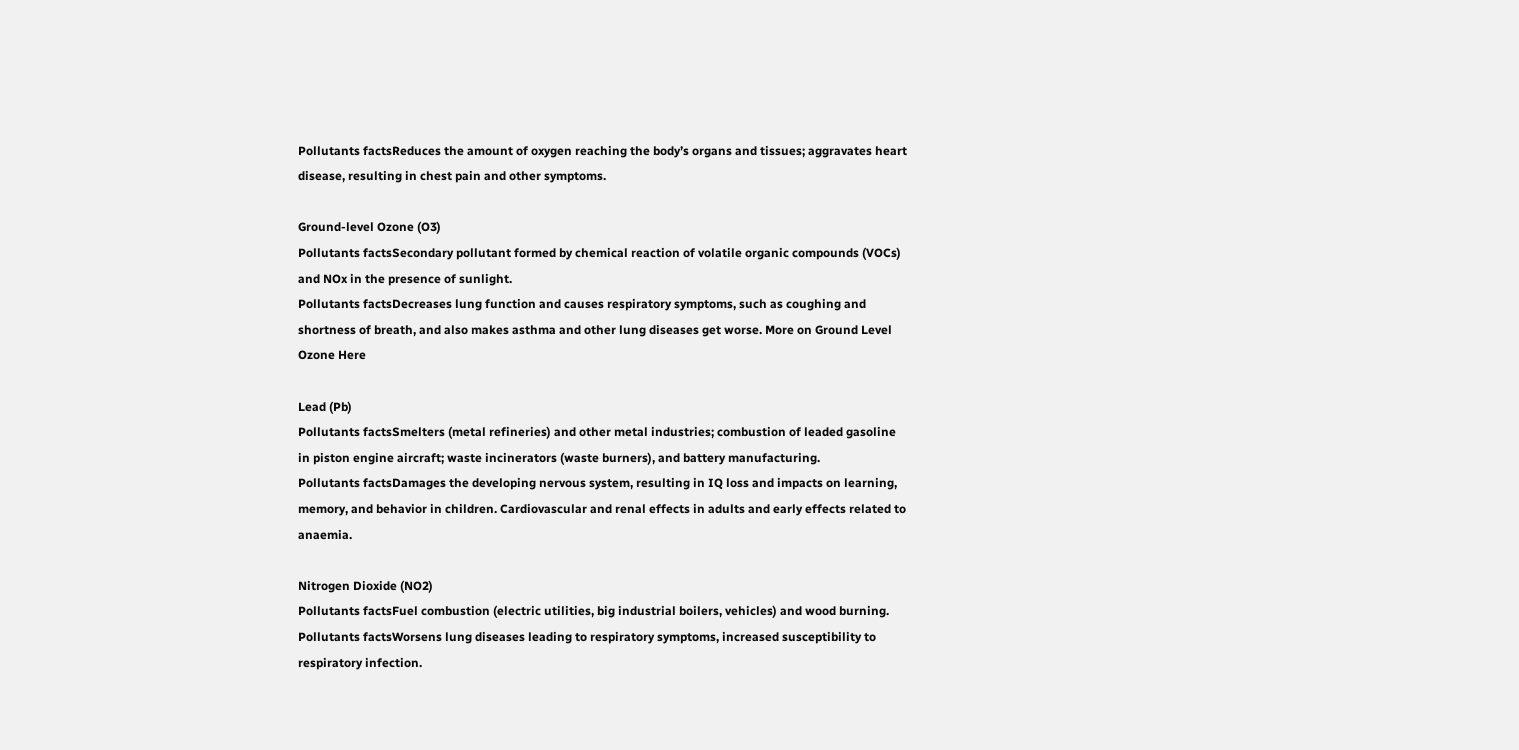Pollutants factsReduces the amount of oxygen reaching the body’s organs and tissues; aggravates heart disease, resulting in chest pain and other symptoms.

Ground-level Ozone (O3)
Pollutants factsSecondary pollutant formed by chemical reaction of volatile organic compounds (VOCs) and NOx in the presence of sunlight.
Pollutants factsDecreases lung function and causes respiratory symptoms, such as coughing and shortness of breath, and also makes asthma and other lung diseases get worse. More on Ground Level Ozone Here

Lead (Pb)
Pollutants factsSmelters (metal refineries) and other metal industries; combustion of leaded gasoline in piston engine aircraft; waste incinerators (waste burners), and battery manufacturing.
Pollutants factsDamages the developing nervous system, resulting in IQ loss and impacts on learning, memory, and behavior in children. Cardiovascular and renal effects in adults and early effects related to anaemia.

Nitrogen Dioxide (NO2)
Pollutants factsFuel combustion (electric utilities, big industrial boilers, vehicles) and wood burning.
Pollutants factsWorsens lung diseases leading to respiratory symptoms, increased susceptibility to respiratory infection.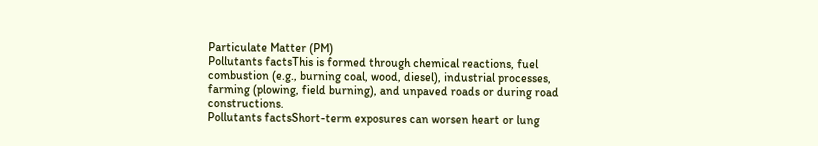Particulate Matter (PM)
Pollutants factsThis is formed through chemical reactions, fuel combustion (e.g., burning coal, wood, diesel), industrial processes, farming (plowing, field burning), and unpaved roads or during road constructions.
Pollutants factsShort-term exposures can worsen heart or lung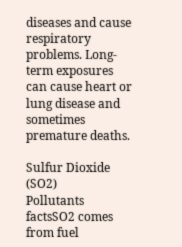diseases and cause respiratory problems. Long-term exposures can cause heart or lung disease and sometimes premature deaths.

Sulfur Dioxide (SO2)
Pollutants factsSO2 comes from fuel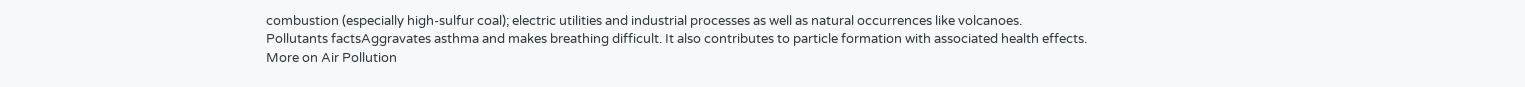combustion (especially high-sulfur coal); electric utilities and industrial processes as well as natural occurrences like volcanoes.
Pollutants factsAggravates asthma and makes breathing difficult. It also contributes to particle formation with associated health effects.
More on Air Pollution